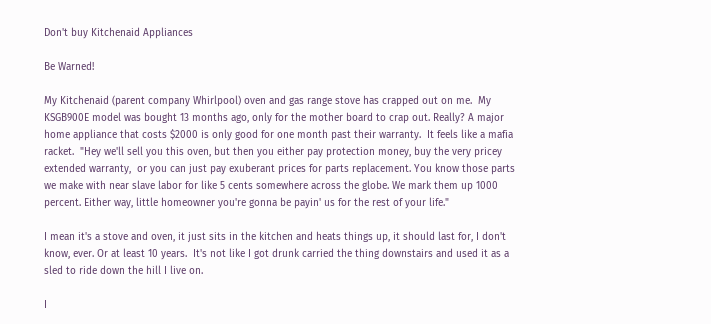Don't buy Kitchenaid Appliances

Be Warned!

My Kitchenaid (parent company Whirlpool) oven and gas range stove has crapped out on me.  My KSGB900E model was bought 13 months ago, only for the mother board to crap out. Really? A major home appliance that costs $2000 is only good for one month past their warranty.  It feels like a mafia racket.  "Hey we'll sell you this oven, but then you either pay protection money, buy the very pricey extended warranty,  or you can just pay exuberant prices for parts replacement. You know those parts we make with near slave labor for like 5 cents somewhere across the globe. We mark them up 1000 percent. Either way, little homeowner you're gonna be payin' us for the rest of your life."

I mean it's a stove and oven, it just sits in the kitchen and heats things up, it should last for, I don't know, ever. Or at least 10 years.  It's not like I got drunk carried the thing downstairs and used it as a sled to ride down the hill I live on.

I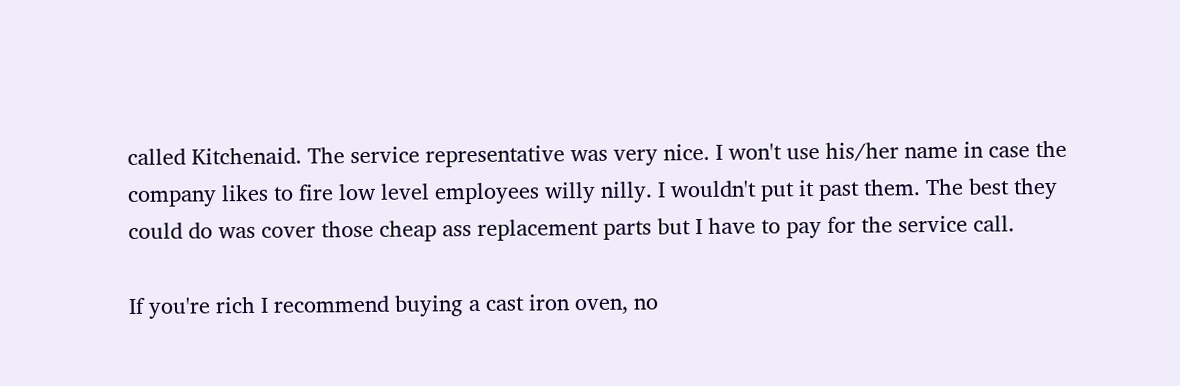called Kitchenaid. The service representative was very nice. I won't use his/her name in case the company likes to fire low level employees willy nilly. I wouldn't put it past them. The best they could do was cover those cheap ass replacement parts but I have to pay for the service call.

If you're rich I recommend buying a cast iron oven, no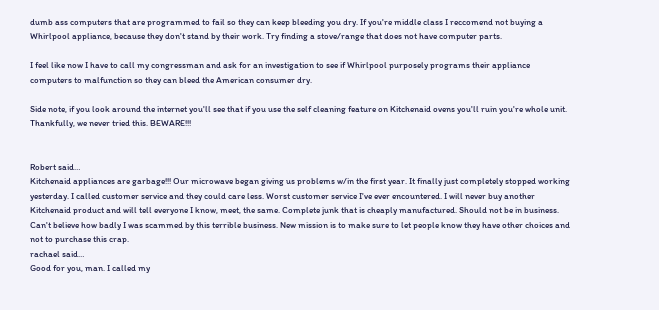dumb ass computers that are programmed to fail so they can keep bleeding you dry. If you're middle class I reccomend not buying a Whirlpool appliance, because they don't stand by their work. Try finding a stove/range that does not have computer parts.

I feel like now I have to call my congressman and ask for an investigation to see if Whirlpool purposely programs their appliance computers to malfunction so they can bleed the American consumer dry.

Side note, if you look around the internet you'll see that if you use the self cleaning feature on Kitchenaid ovens you'll ruin you're whole unit. Thankfully, we never tried this. BEWARE!!!


Robert said…
Kitchenaid appliances are garbage!!! Our microwave began giving us problems w/in the first year. It finally just completely stopped working yesterday. I called customer service and they could care less. Worst customer service I've ever encountered. I will never buy another Kitchenaid product and will tell everyone I know, meet, the same. Complete junk that is cheaply manufactured. Should not be in business. Can't believe how badly I was scammed by this terrible business. New mission is to make sure to let people know they have other choices and not to purchase this crap.
rachael said…
Good for you, man. I called my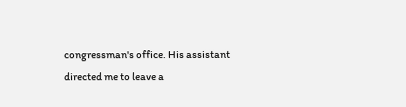congressman's office. His assistant directed me to leave a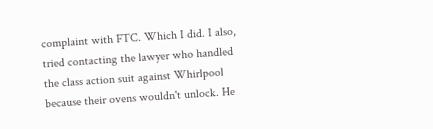complaint with FTC. Which I did. I also, tried contacting the lawyer who handled the class action suit against Whirlpool because their ovens wouldn't unlock. He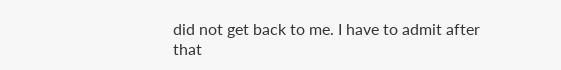did not get back to me. I have to admit after that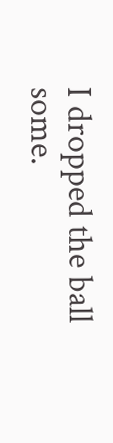I dropped the ball some.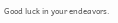Good luck in your endeavors.